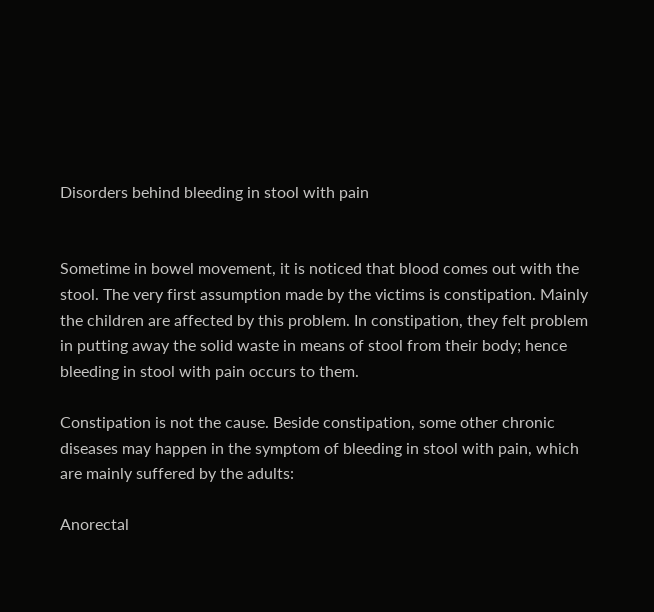Disorders behind bleeding in stool with pain


Sometime in bowel movement, it is noticed that blood comes out with the stool. The very first assumption made by the victims is constipation. Mainly the children are affected by this problem. In constipation, they felt problem in putting away the solid waste in means of stool from their body; hence bleeding in stool with pain occurs to them.

Constipation is not the cause. Beside constipation, some other chronic diseases may happen in the symptom of bleeding in stool with pain, which are mainly suffered by the adults:

Anorectal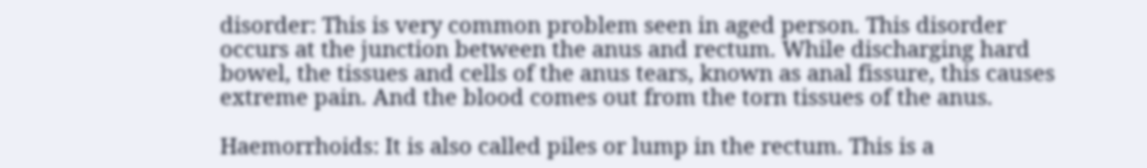disorder: This is very common problem seen in aged person. This disorder occurs at the junction between the anus and rectum. While discharging hard bowel, the tissues and cells of the anus tears, known as anal fissure, this causes extreme pain. And the blood comes out from the torn tissues of the anus.

Haemorrhoids: It is also called piles or lump in the rectum. This is a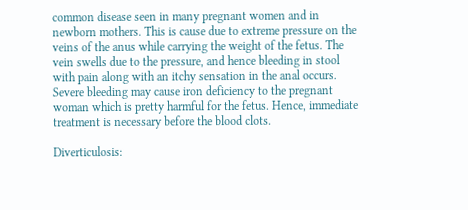common disease seen in many pregnant women and in newborn mothers. This is cause due to extreme pressure on the veins of the anus while carrying the weight of the fetus. The vein swells due to the pressure, and hence bleeding in stool with pain along with an itchy sensation in the anal occurs. Severe bleeding may cause iron deficiency to the pregnant woman which is pretty harmful for the fetus. Hence, immediate treatment is necessary before the blood clots.

Diverticulosis: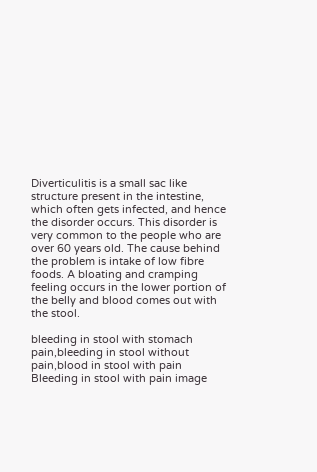Diverticulitis is a small sac like structure present in the intestine, which often gets infected, and hence the disorder occurs. This disorder is very common to the people who are over 60 years old. The cause behind the problem is intake of low fibre foods. A bloating and cramping feeling occurs in the lower portion of the belly and blood comes out with the stool.

bleeding in stool with stomach pain,bleeding in stool without pain,blood in stool with pain
Bleeding in stool with pain image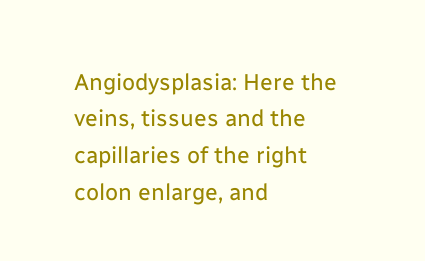Angiodysplasia: Here the veins, tissues and the capillaries of the right colon enlarge, and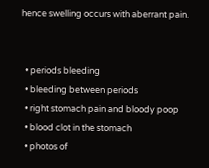hence swelling occurs with aberrant pain.


  • periods bleeding
  • bleeding between periods
  • right stomach pain and bloody poop
  • blood clot in the stomach
  • photos of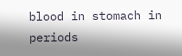blood in stomach in periods